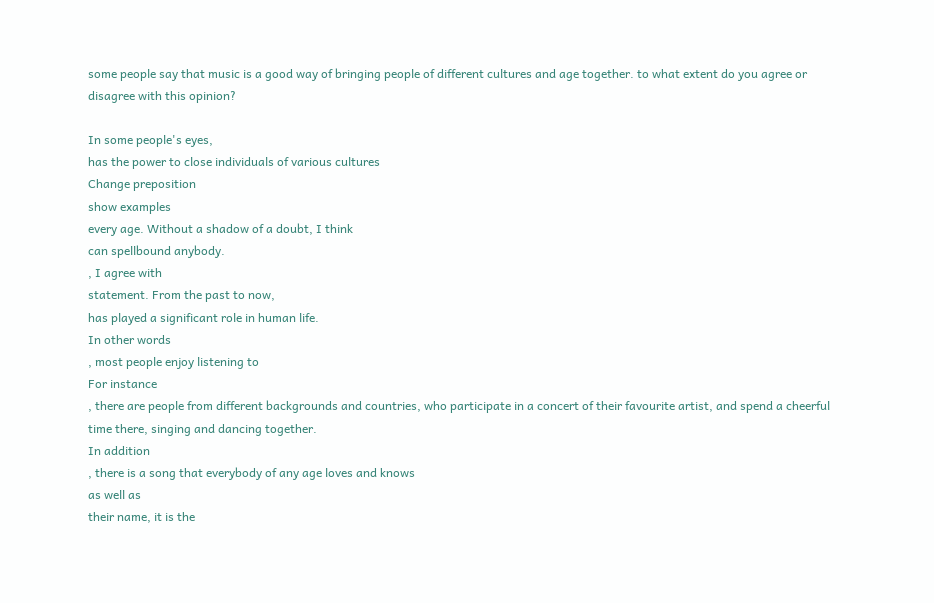some people say that music is a good way of bringing people of different cultures and age together. to what extent do you agree or disagree with this opinion?

In some people's eyes,
has the power to close individuals of various cultures
Change preposition
show examples
every age. Without a shadow of a doubt, I think
can spellbound anybody.
, I agree with
statement. From the past to now,
has played a significant role in human life.
In other words
, most people enjoy listening to
For instance
, there are people from different backgrounds and countries, who participate in a concert of their favourite artist, and spend a cheerful time there, singing and dancing together.
In addition
, there is a song that everybody of any age loves and knows
as well as
their name, it is the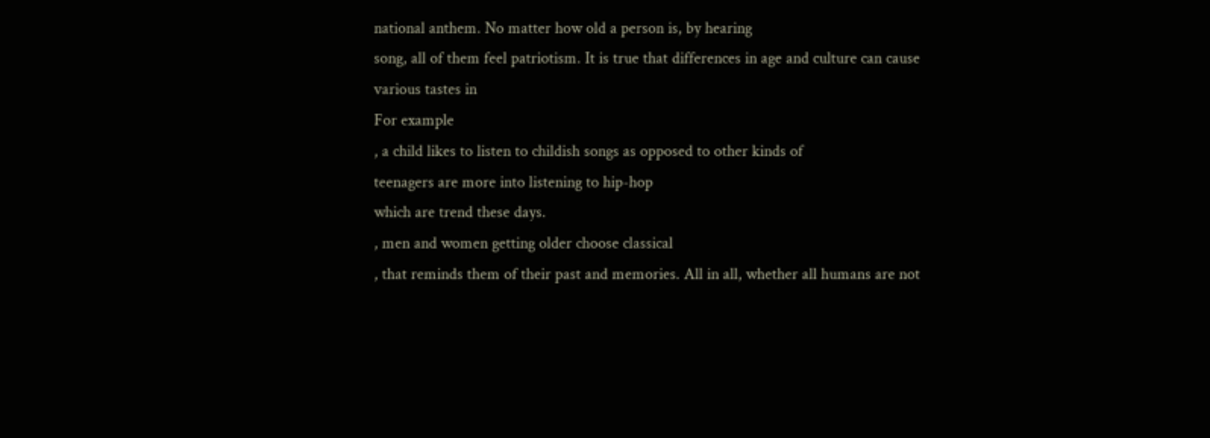national anthem. No matter how old a person is, by hearing
song, all of them feel patriotism. It is true that differences in age and culture can cause various tastes in
For example
, a child likes to listen to childish songs as opposed to other kinds of
teenagers are more into listening to hip-hop
which are trend these days.
, men and women getting older choose classical
, that reminds them of their past and memories. All in all, whether all humans are not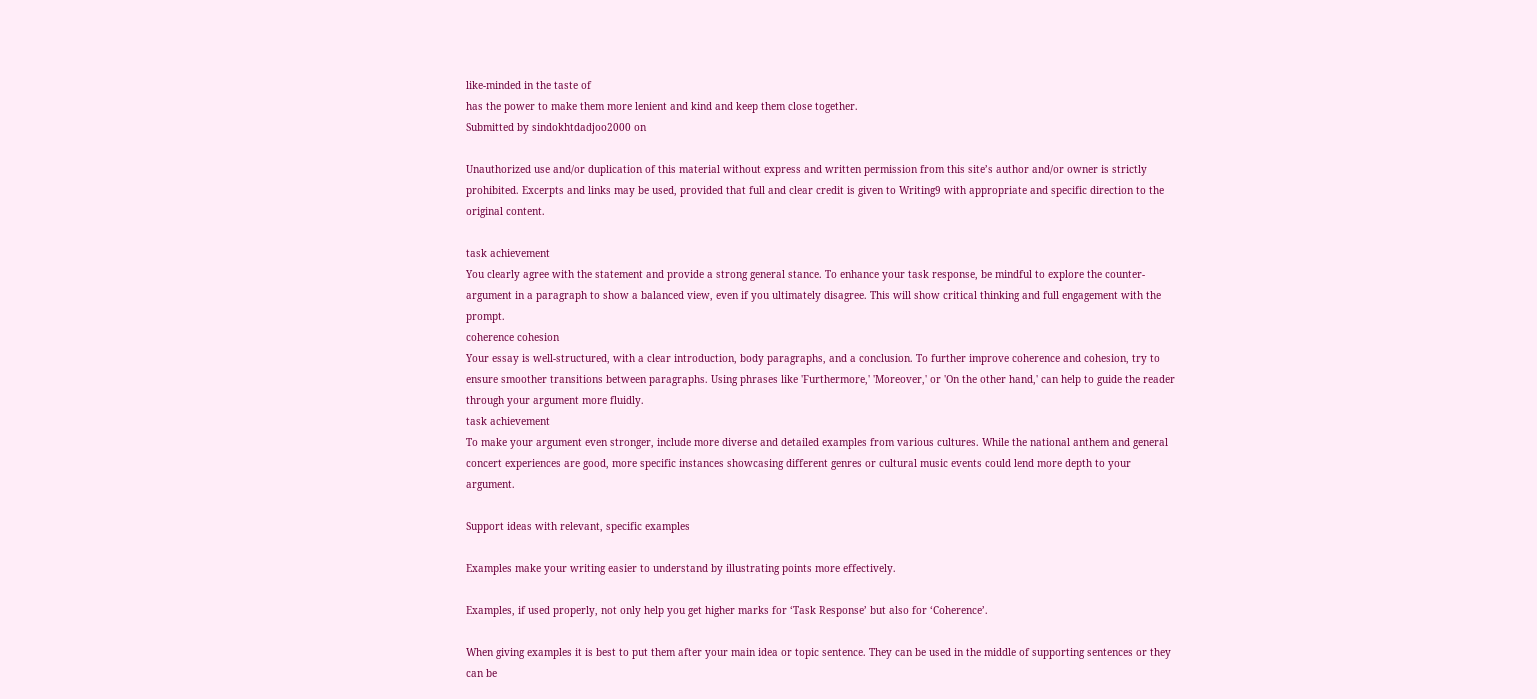like-minded in the taste of
has the power to make them more lenient and kind and keep them close together.
Submitted by sindokhtdadjoo2000 on

Unauthorized use and/or duplication of this material without express and written permission from this site’s author and/or owner is strictly prohibited. Excerpts and links may be used, provided that full and clear credit is given to Writing9 with appropriate and specific direction to the original content.

task achievement
You clearly agree with the statement and provide a strong general stance. To enhance your task response, be mindful to explore the counter-argument in a paragraph to show a balanced view, even if you ultimately disagree. This will show critical thinking and full engagement with the prompt.
coherence cohesion
Your essay is well-structured, with a clear introduction, body paragraphs, and a conclusion. To further improve coherence and cohesion, try to ensure smoother transitions between paragraphs. Using phrases like 'Furthermore,' 'Moreover,' or 'On the other hand,' can help to guide the reader through your argument more fluidly.
task achievement
To make your argument even stronger, include more diverse and detailed examples from various cultures. While the national anthem and general concert experiences are good, more specific instances showcasing different genres or cultural music events could lend more depth to your argument.

Support ideas with relevant, specific examples

Examples make your writing easier to understand by illustrating points more effectively.

Examples, if used properly, not only help you get higher marks for ‘Task Response’ but also for ‘Coherence’.

When giving examples it is best to put them after your main idea or topic sentence. They can be used in the middle of supporting sentences or they can be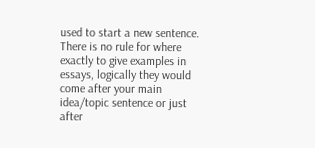used to start a new sentence. There is no rule for where exactly to give examples in essays, logically they would come after your main idea/topic sentence or just after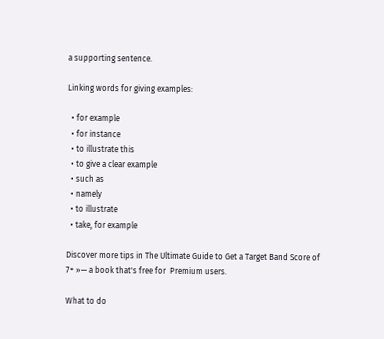a supporting sentence.

Linking words for giving examples:

  • for example
  • for instance
  • to illustrate this
  • to give a clear example
  • such as
  • namely
  • to illustrate
  • take, for example

Discover more tips in The Ultimate Guide to Get a Target Band Score of 7+ »— a book that's free for  Premium users.

What to do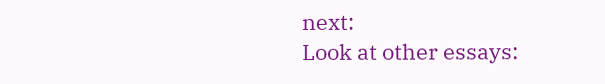next:
Look at other essays: